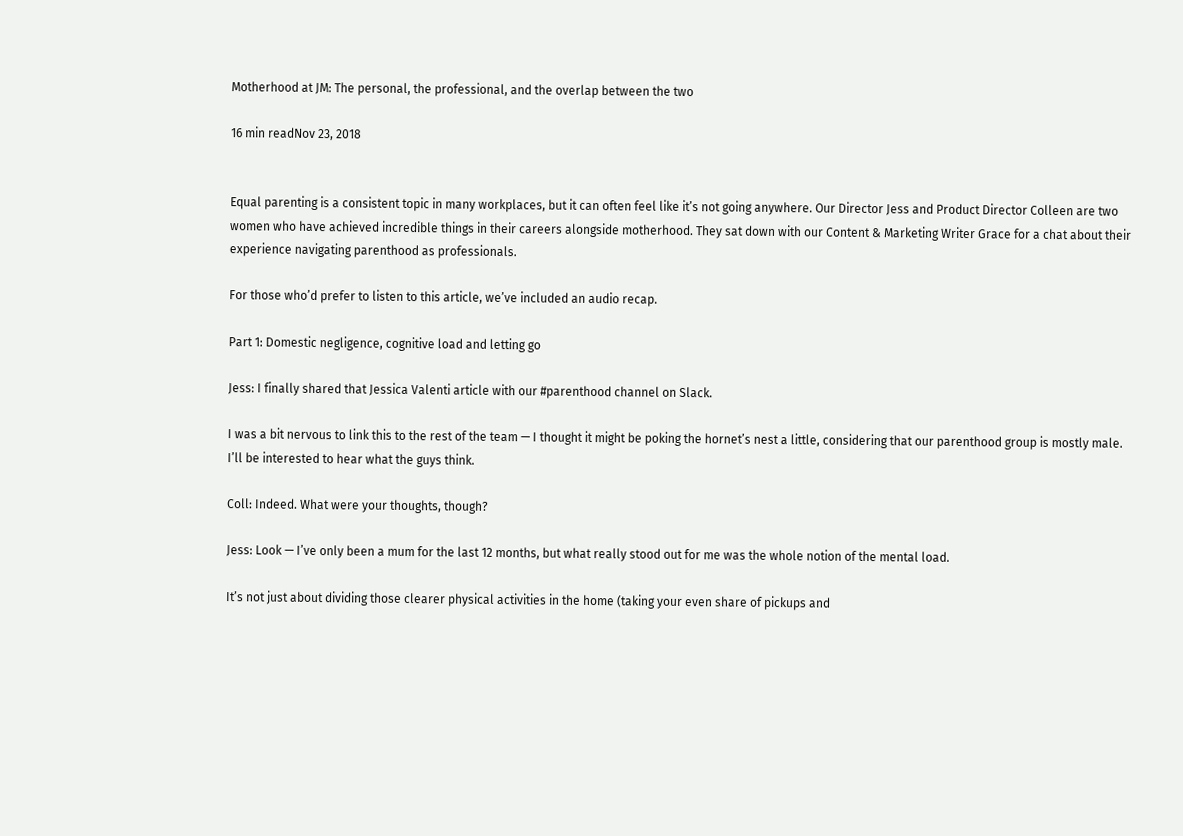Motherhood at JM: The personal, the professional, and the overlap between the two

16 min readNov 23, 2018


Equal parenting is a consistent topic in many workplaces, but it can often feel like it’s not going anywhere. Our Director Jess and Product Director Colleen are two women who have achieved incredible things in their careers alongside motherhood. They sat down with our Content & Marketing Writer Grace for a chat about their experience navigating parenthood as professionals.

For those who’d prefer to listen to this article, we’ve included an audio recap.

Part 1: Domestic negligence, cognitive load and letting go

Jess: I finally shared that Jessica Valenti article with our #parenthood channel on Slack.

I was a bit nervous to link this to the rest of the team — I thought it might be poking the hornet’s nest a little, considering that our parenthood group is mostly male. I’ll be interested to hear what the guys think.

Coll: Indeed. What were your thoughts, though?

Jess: Look — I’ve only been a mum for the last 12 months, but what really stood out for me was the whole notion of the mental load.

It’s not just about dividing those clearer physical activities in the home (taking your even share of pickups and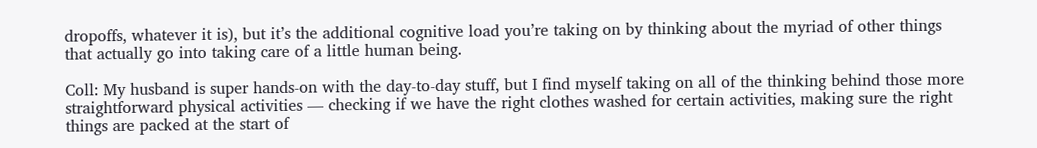dropoffs, whatever it is), but it’s the additional cognitive load you’re taking on by thinking about the myriad of other things that actually go into taking care of a little human being.

Coll: My husband is super hands-on with the day-to-day stuff, but I find myself taking on all of the thinking behind those more straightforward physical activities — checking if we have the right clothes washed for certain activities, making sure the right things are packed at the start of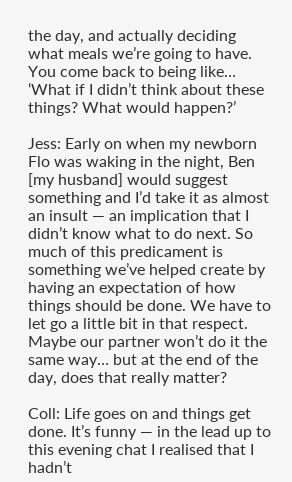the day, and actually deciding what meals we’re going to have. You come back to being like… ‘What if I didn’t think about these things? What would happen?’

Jess: Early on when my newborn Flo was waking in the night, Ben [my husband] would suggest something and I’d take it as almost an insult — an implication that I didn’t know what to do next. So much of this predicament is something we’ve helped create by having an expectation of how things should be done. We have to let go a little bit in that respect. Maybe our partner won’t do it the same way… but at the end of the day, does that really matter?

Coll: Life goes on and things get done. It’s funny — in the lead up to this evening chat I realised that I hadn’t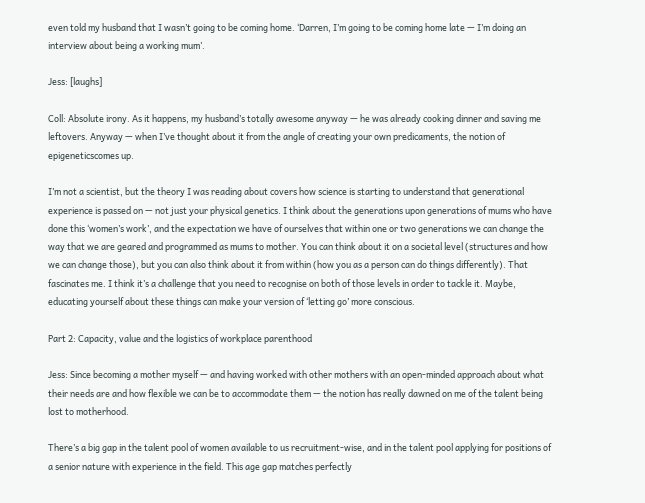even told my husband that I wasn’t going to be coming home. ‘Darren, I’m going to be coming home late — I’m doing an interview about being a working mum’.

Jess: [laughs]

Coll: Absolute irony. As it happens, my husband’s totally awesome anyway — he was already cooking dinner and saving me leftovers. Anyway — when I’ve thought about it from the angle of creating your own predicaments, the notion of epigeneticscomes up.

I’m not a scientist, but the theory I was reading about covers how science is starting to understand that generational experience is passed on — not just your physical genetics. I think about the generations upon generations of mums who have done this ‘women’s work’, and the expectation we have of ourselves that within one or two generations we can change the way that we are geared and programmed as mums to mother. You can think about it on a societal level (structures and how we can change those), but you can also think about it from within (how you as a person can do things differently). That fascinates me. I think it’s a challenge that you need to recognise on both of those levels in order to tackle it. Maybe, educating yourself about these things can make your version of ‘letting go’ more conscious.

Part 2: Capacity, value and the logistics of workplace parenthood

Jess: Since becoming a mother myself — and having worked with other mothers with an open-minded approach about what their needs are and how flexible we can be to accommodate them — the notion has really dawned on me of the talent being lost to motherhood.

There’s a big gap in the talent pool of women available to us recruitment-wise, and in the talent pool applying for positions of a senior nature with experience in the field. This age gap matches perfectly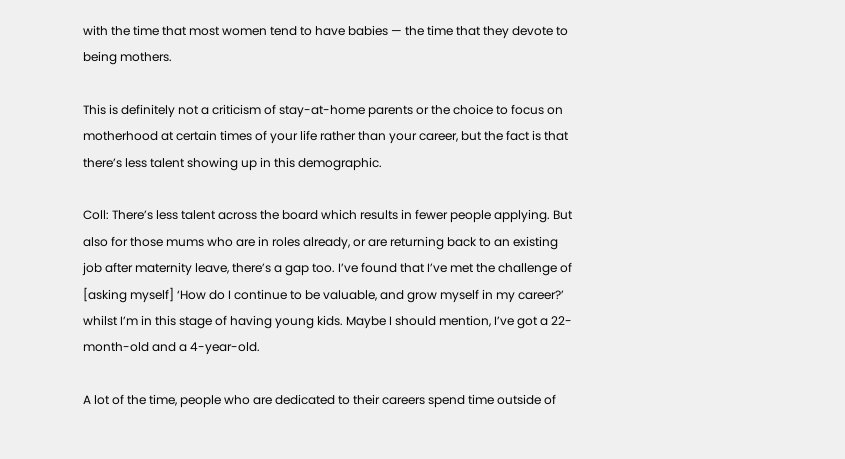with the time that most women tend to have babies — the time that they devote to being mothers.

This is definitely not a criticism of stay-at-home parents or the choice to focus on motherhood at certain times of your life rather than your career, but the fact is that there’s less talent showing up in this demographic.

Coll: There’s less talent across the board which results in fewer people applying. But also for those mums who are in roles already, or are returning back to an existing job after maternity leave, there’s a gap too. I’ve found that I’ve met the challenge of [asking myself] ‘How do I continue to be valuable, and grow myself in my career?’ whilst I’m in this stage of having young kids. Maybe I should mention, I’ve got a 22-month-old and a 4-year-old.

A lot of the time, people who are dedicated to their careers spend time outside of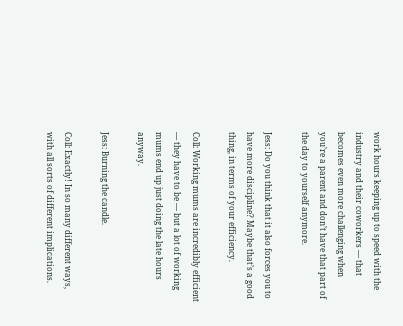work hours keeping up to speed with the industry and their coworkers — that becomes even more challenging when you’re a parent and don’t have that part of the day to yourself anymore.

Jess: Do you think that it also forces you to have more discipline? Maybe that’s a good thing, in terms of your efficiency.

Coll: Working mums are incredibly efficient — they have to be — but a lot of working mums end up just doing the late hours anyway.

Jess: Burning the candle.

Coll: Exactly! In so many different ways, with all sorts of different implications.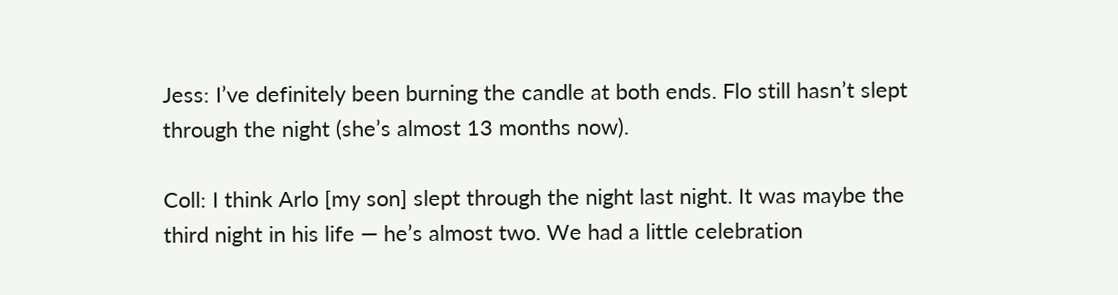Jess: I’ve definitely been burning the candle at both ends. Flo still hasn’t slept through the night (she’s almost 13 months now).

Coll: I think Arlo [my son] slept through the night last night. It was maybe the third night in his life — he’s almost two. We had a little celebration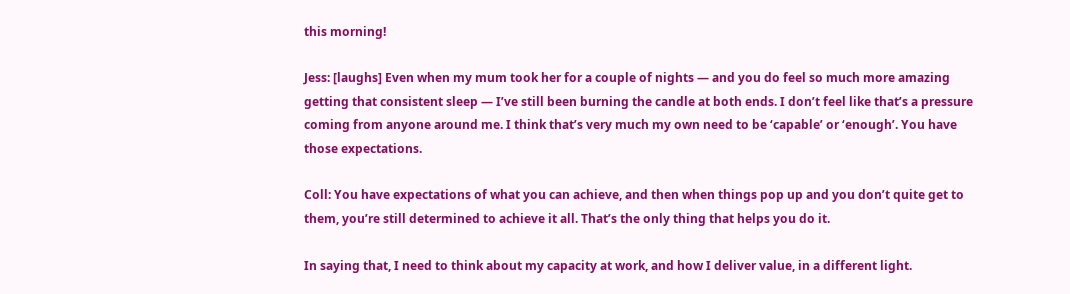this morning!

Jess: [laughs] Even when my mum took her for a couple of nights — and you do feel so much more amazing getting that consistent sleep — I’ve still been burning the candle at both ends. I don’t feel like that’s a pressure coming from anyone around me. I think that’s very much my own need to be ‘capable’ or ‘enough’. You have those expectations.

Coll: You have expectations of what you can achieve, and then when things pop up and you don’t quite get to them, you’re still determined to achieve it all. That’s the only thing that helps you do it.

In saying that, I need to think about my capacity at work, and how I deliver value, in a different light.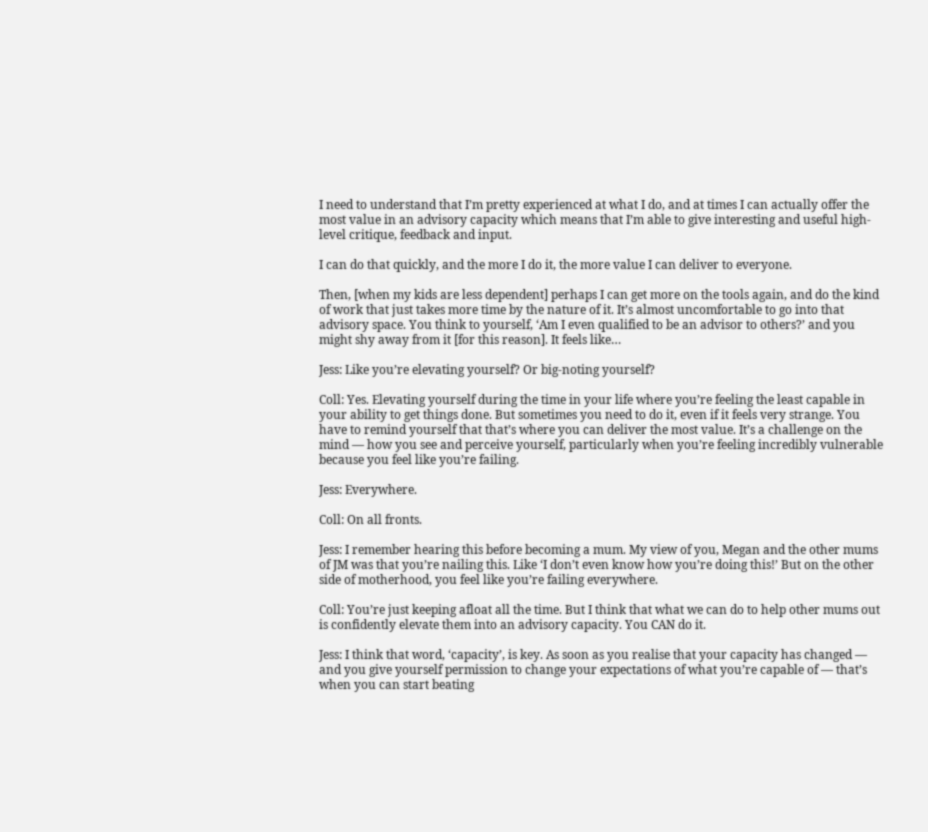I need to understand that I’m pretty experienced at what I do, and at times I can actually offer the most value in an advisory capacity which means that I’m able to give interesting and useful high-level critique, feedback and input.

I can do that quickly, and the more I do it, the more value I can deliver to everyone.

Then, [when my kids are less dependent] perhaps I can get more on the tools again, and do the kind of work that just takes more time by the nature of it. It’s almost uncomfortable to go into that advisory space. You think to yourself, ‘Am I even qualified to be an advisor to others?’ and you might shy away from it [for this reason]. It feels like…

Jess: Like you’re elevating yourself? Or big-noting yourself?

Coll: Yes. Elevating yourself during the time in your life where you’re feeling the least capable in your ability to get things done. But sometimes you need to do it, even if it feels very strange. You have to remind yourself that that’s where you can deliver the most value. It’s a challenge on the mind — how you see and perceive yourself, particularly when you’re feeling incredibly vulnerable because you feel like you’re failing.

Jess: Everywhere.

Coll: On all fronts.

Jess: I remember hearing this before becoming a mum. My view of you, Megan and the other mums of JM was that you’re nailing this. Like ‘I don’t even know how you’re doing this!’ But on the other side of motherhood, you feel like you’re failing everywhere.

Coll: You’re just keeping afloat all the time. But I think that what we can do to help other mums out is confidently elevate them into an advisory capacity. You CAN do it.

Jess: I think that word, ‘capacity’, is key. As soon as you realise that your capacity has changed — and you give yourself permission to change your expectations of what you’re capable of — that’s when you can start beating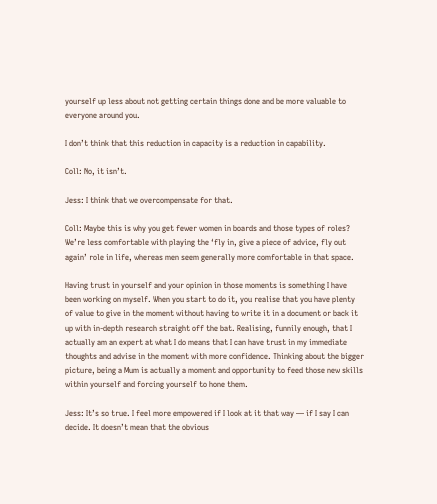yourself up less about not getting certain things done and be more valuable to everyone around you.

I don’t think that this reduction in capacity is a reduction in capability.

Coll: No, it isn’t.

Jess: I think that we overcompensate for that.

Coll: Maybe this is why you get fewer women in boards and those types of roles? We’re less comfortable with playing the ‘fly in, give a piece of advice, fly out again’ role in life, whereas men seem generally more comfortable in that space.

Having trust in yourself and your opinion in those moments is something I have been working on myself. When you start to do it, you realise that you have plenty of value to give in the moment without having to write it in a document or back it up with in-depth research straight off the bat. Realising, funnily enough, that I actually am an expert at what I do means that I can have trust in my immediate thoughts and advise in the moment with more confidence. Thinking about the bigger picture, being a Mum is actually a moment and opportunity to feed those new skills within yourself and forcing yourself to hone them.

Jess: It’s so true. I feel more empowered if I look at it that way — if I say I can decide. It doesn’t mean that the obvious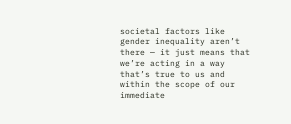societal factors like gender inequality aren’t there — it just means that we’re acting in a way that’s true to us and within the scope of our immediate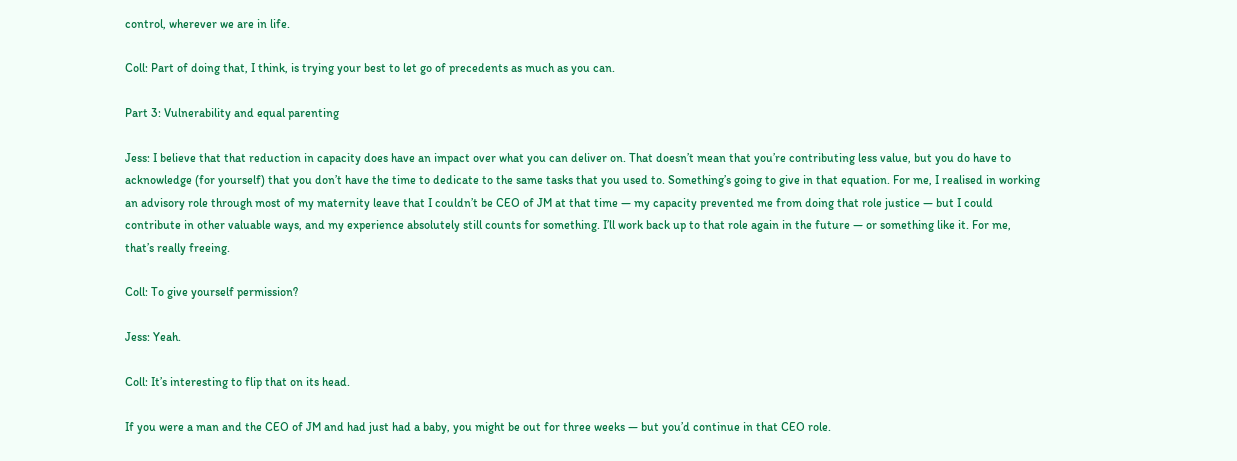control, wherever we are in life.

Coll: Part of doing that, I think, is trying your best to let go of precedents as much as you can.

Part 3: Vulnerability and equal parenting

Jess: I believe that that reduction in capacity does have an impact over what you can deliver on. That doesn’t mean that you’re contributing less value, but you do have to acknowledge (for yourself) that you don’t have the time to dedicate to the same tasks that you used to. Something’s going to give in that equation. For me, I realised in working an advisory role through most of my maternity leave that I couldn’t be CEO of JM at that time — my capacity prevented me from doing that role justice — but I could contribute in other valuable ways, and my experience absolutely still counts for something. I’ll work back up to that role again in the future — or something like it. For me, that’s really freeing.

Coll: To give yourself permission?

Jess: Yeah.

Coll: It’s interesting to flip that on its head.

If you were a man and the CEO of JM and had just had a baby, you might be out for three weeks — but you’d continue in that CEO role.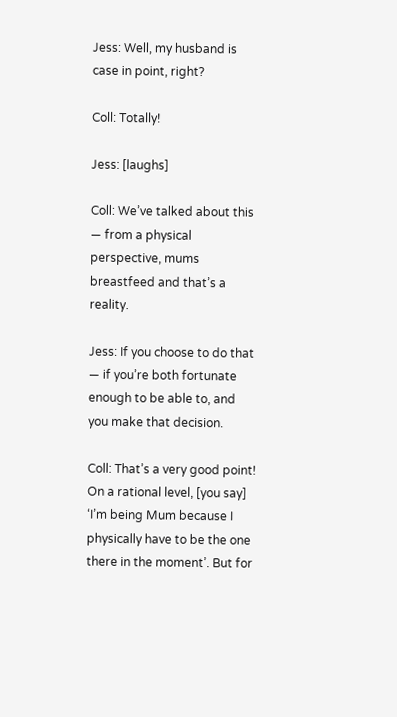Jess: Well, my husband is case in point, right?

Coll: Totally!

Jess: [laughs]

Coll: We’ve talked about this — from a physical perspective, mums breastfeed and that’s a reality.

Jess: If you choose to do that — if you’re both fortunate enough to be able to, and you make that decision.

Coll: That’s a very good point! On a rational level, [you say] ‘I’m being Mum because I physically have to be the one there in the moment’. But for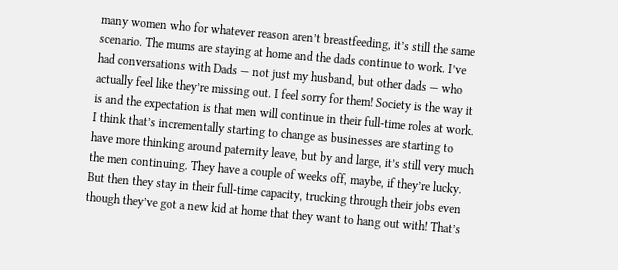many women who for whatever reason aren’t breastfeeding, it’s still the same scenario. The mums are staying at home and the dads continue to work. I’ve had conversations with Dads — not just my husband, but other dads — who actually feel like they’re missing out. I feel sorry for them! Society is the way it is and the expectation is that men will continue in their full-time roles at work. I think that’s incrementally starting to change as businesses are starting to have more thinking around paternity leave, but by and large, it’s still very much the men continuing. They have a couple of weeks off, maybe, if they’re lucky. But then they stay in their full-time capacity, trucking through their jobs even though they’ve got a new kid at home that they want to hang out with! That’s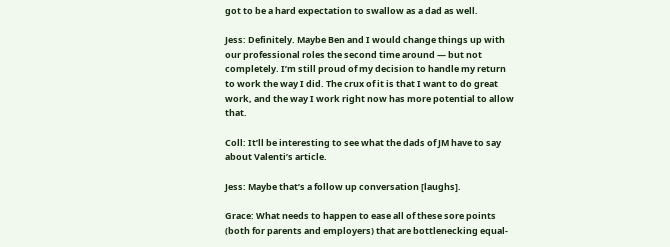got to be a hard expectation to swallow as a dad as well.

Jess: Definitely. Maybe Ben and I would change things up with our professional roles the second time around — but not completely. I’m still proud of my decision to handle my return to work the way I did. The crux of it is that I want to do great work, and the way I work right now has more potential to allow that.

Coll: It’ll be interesting to see what the dads of JM have to say about Valenti’s article.

Jess: Maybe that’s a follow up conversation [laughs].

Grace: What needs to happen to ease all of these sore points (both for parents and employers) that are bottlenecking equal-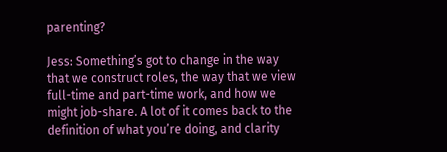parenting?

Jess: Something’s got to change in the way that we construct roles, the way that we view full-time and part-time work, and how we might job-share. A lot of it comes back to the definition of what you’re doing, and clarity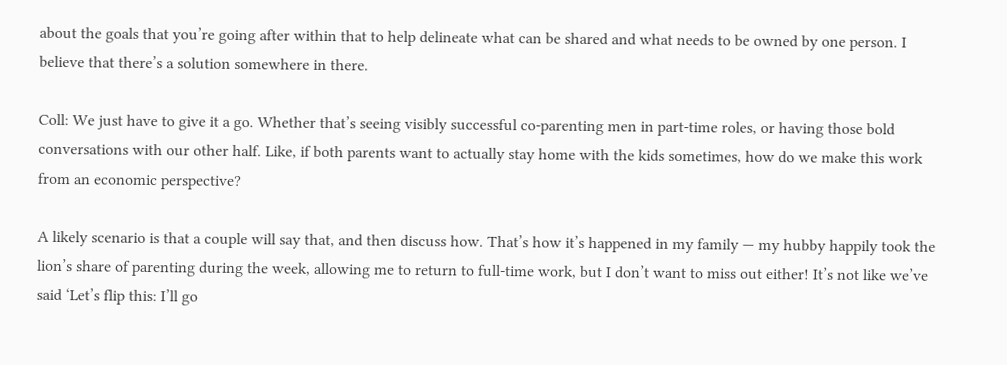about the goals that you’re going after within that to help delineate what can be shared and what needs to be owned by one person. I believe that there’s a solution somewhere in there.

Coll: We just have to give it a go. Whether that’s seeing visibly successful co-parenting men in part-time roles, or having those bold conversations with our other half. Like, if both parents want to actually stay home with the kids sometimes, how do we make this work from an economic perspective?

A likely scenario is that a couple will say that, and then discuss how. That’s how it’s happened in my family — my hubby happily took the lion’s share of parenting during the week, allowing me to return to full-time work, but I don’t want to miss out either! It’s not like we’ve said ‘Let’s flip this: I’ll go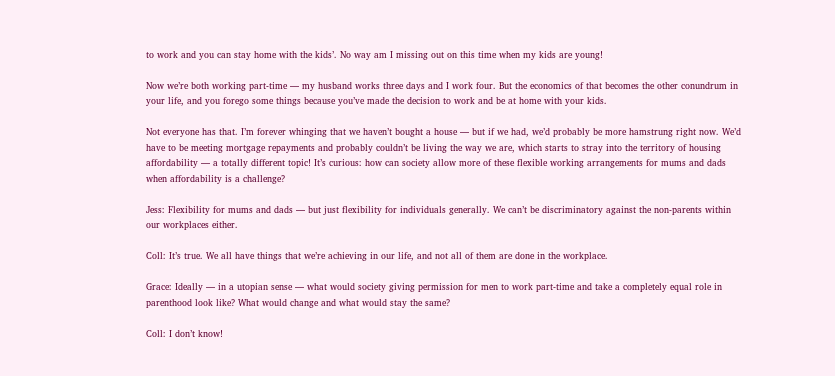to work and you can stay home with the kids’. No way am I missing out on this time when my kids are young!

Now we’re both working part-time — my husband works three days and I work four. But the economics of that becomes the other conundrum in your life, and you forego some things because you’ve made the decision to work and be at home with your kids.

Not everyone has that. I’m forever whinging that we haven’t bought a house — but if we had, we’d probably be more hamstrung right now. We’d have to be meeting mortgage repayments and probably couldn’t be living the way we are, which starts to stray into the territory of housing affordability — a totally different topic! It’s curious: how can society allow more of these flexible working arrangements for mums and dads when affordability is a challenge?

Jess: Flexibility for mums and dads — but just flexibility for individuals generally. We can’t be discriminatory against the non-parents within our workplaces either.

Coll: It’s true. We all have things that we’re achieving in our life, and not all of them are done in the workplace.

Grace: Ideally — in a utopian sense — what would society giving permission for men to work part-time and take a completely equal role in parenthood look like? What would change and what would stay the same?

Coll: I don’t know!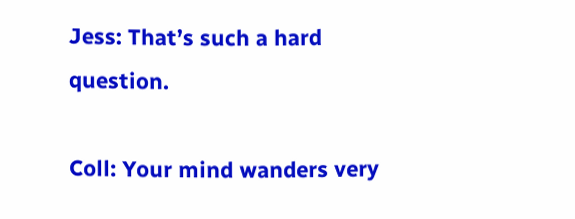Jess: That’s such a hard question.

Coll: Your mind wanders very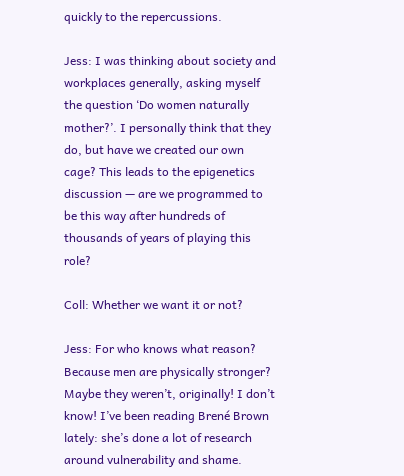quickly to the repercussions.

Jess: I was thinking about society and workplaces generally, asking myself the question ‘Do women naturally mother?’. I personally think that they do, but have we created our own cage? This leads to the epigenetics discussion — are we programmed to be this way after hundreds of thousands of years of playing this role?

Coll: Whether we want it or not?

Jess: For who knows what reason? Because men are physically stronger? Maybe they weren’t, originally! I don’t know! I’ve been reading Brené Brown lately: she’s done a lot of research around vulnerability and shame.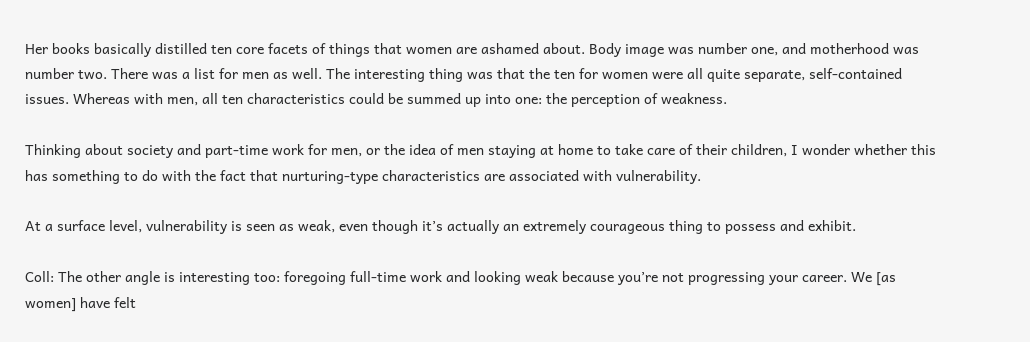Her books basically distilled ten core facets of things that women are ashamed about. Body image was number one, and motherhood was number two. There was a list for men as well. The interesting thing was that the ten for women were all quite separate, self-contained issues. Whereas with men, all ten characteristics could be summed up into one: the perception of weakness.

Thinking about society and part-time work for men, or the idea of men staying at home to take care of their children, I wonder whether this has something to do with the fact that nurturing-type characteristics are associated with vulnerability.

At a surface level, vulnerability is seen as weak, even though it’s actually an extremely courageous thing to possess and exhibit.

Coll: The other angle is interesting too: foregoing full-time work and looking weak because you’re not progressing your career. We [as women] have felt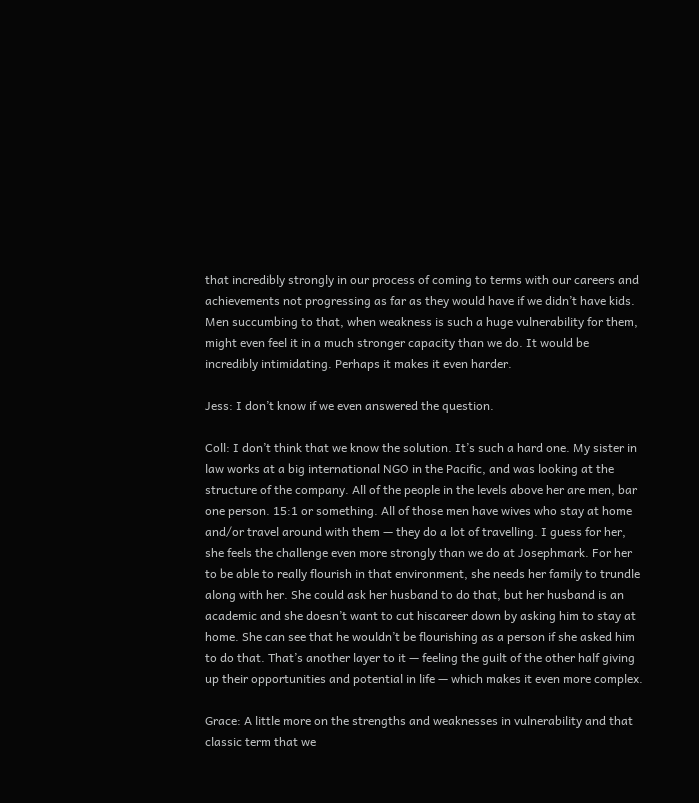that incredibly strongly in our process of coming to terms with our careers and achievements not progressing as far as they would have if we didn’t have kids. Men succumbing to that, when weakness is such a huge vulnerability for them, might even feel it in a much stronger capacity than we do. It would be incredibly intimidating. Perhaps it makes it even harder.

Jess: I don’t know if we even answered the question.

Coll: I don’t think that we know the solution. It’s such a hard one. My sister in law works at a big international NGO in the Pacific, and was looking at the structure of the company. All of the people in the levels above her are men, bar one person. 15:1 or something. All of those men have wives who stay at home and/or travel around with them — they do a lot of travelling. I guess for her, she feels the challenge even more strongly than we do at Josephmark. For her to be able to really flourish in that environment, she needs her family to trundle along with her. She could ask her husband to do that, but her husband is an academic and she doesn’t want to cut hiscareer down by asking him to stay at home. She can see that he wouldn’t be flourishing as a person if she asked him to do that. That’s another layer to it — feeling the guilt of the other half giving up their opportunities and potential in life — which makes it even more complex.

Grace: A little more on the strengths and weaknesses in vulnerability and that classic term that we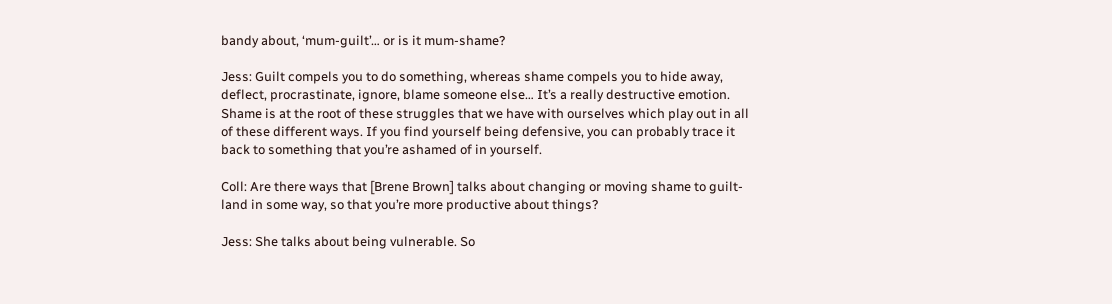bandy about, ‘mum-guilt’… or is it mum-shame?

Jess: Guilt compels you to do something, whereas shame compels you to hide away, deflect, procrastinate, ignore, blame someone else… It’s a really destructive emotion. Shame is at the root of these struggles that we have with ourselves which play out in all of these different ways. If you find yourself being defensive, you can probably trace it back to something that you’re ashamed of in yourself.

Coll: Are there ways that [Brene Brown] talks about changing or moving shame to guilt-land in some way, so that you’re more productive about things?

Jess: She talks about being vulnerable. So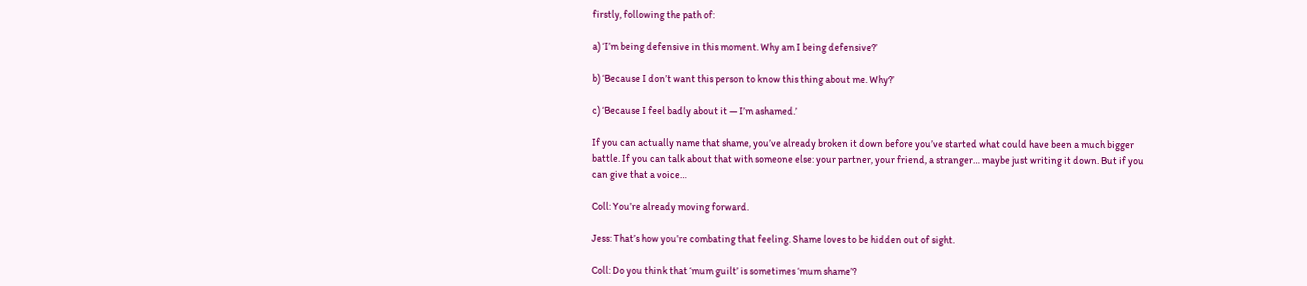firstly, following the path of:

a) ‘I’m being defensive in this moment. Why am I being defensive?’

b) ‘Because I don’t want this person to know this thing about me. Why?’

c) ‘Because I feel badly about it — I’m ashamed.’

If you can actually name that shame, you’ve already broken it down before you’ve started what could have been a much bigger battle. If you can talk about that with someone else: your partner, your friend, a stranger… maybe just writing it down. But if you can give that a voice…

Coll: You’re already moving forward.

Jess: That’s how you’re combating that feeling. Shame loves to be hidden out of sight.

Coll: Do you think that ‘mum guilt’ is sometimes ‘mum shame’?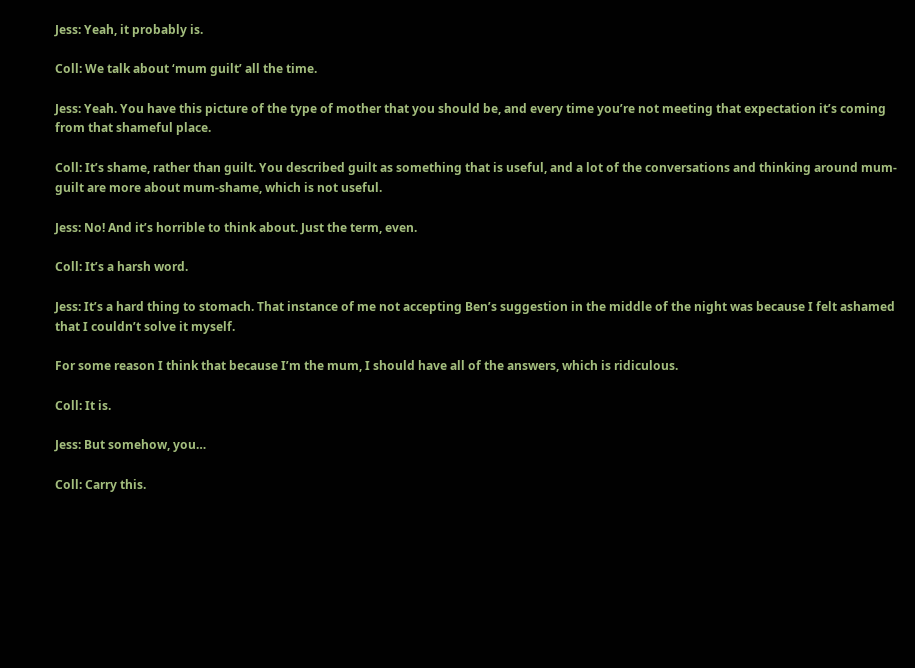Jess: Yeah, it probably is.

Coll: We talk about ‘mum guilt’ all the time.

Jess: Yeah. You have this picture of the type of mother that you should be, and every time you’re not meeting that expectation it’s coming from that shameful place.

Coll: It’s shame, rather than guilt. You described guilt as something that is useful, and a lot of the conversations and thinking around mum-guilt are more about mum-shame, which is not useful.

Jess: No! And it’s horrible to think about. Just the term, even.

Coll: It’s a harsh word.

Jess: It’s a hard thing to stomach. That instance of me not accepting Ben’s suggestion in the middle of the night was because I felt ashamed that I couldn’t solve it myself.

For some reason I think that because I’m the mum, I should have all of the answers, which is ridiculous.

Coll: It is.

Jess: But somehow, you…

Coll: Carry this.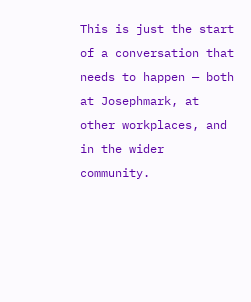This is just the start of a conversation that needs to happen — both at Josephmark, at other workplaces, and in the wider community.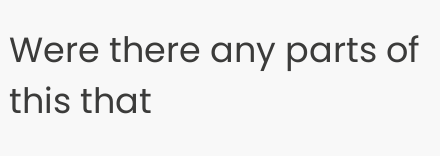Were there any parts of this that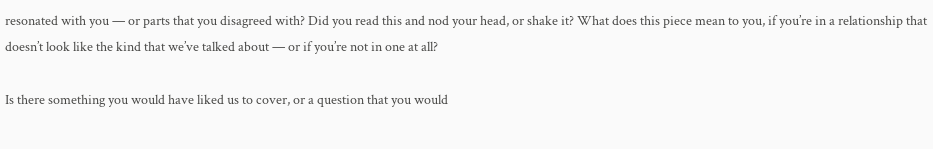resonated with you — or parts that you disagreed with? Did you read this and nod your head, or shake it? What does this piece mean to you, if you’re in a relationship that doesn’t look like the kind that we’ve talked about — or if you’re not in one at all?

Is there something you would have liked us to cover, or a question that you would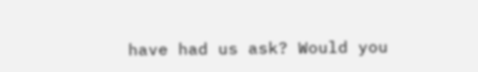have had us ask? Would you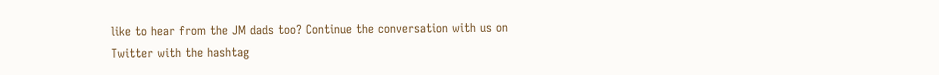like to hear from the JM dads too? Continue the conversation with us on Twitter with the hashtag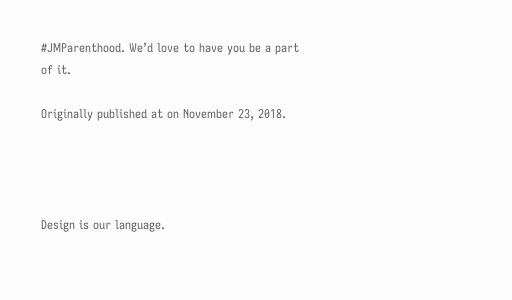#JMParenthood. We’d love to have you be a part of it.

Originally published at on November 23, 2018.




Design is our language.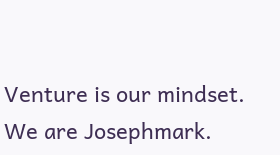Venture is our mindset. We are Josephmark.